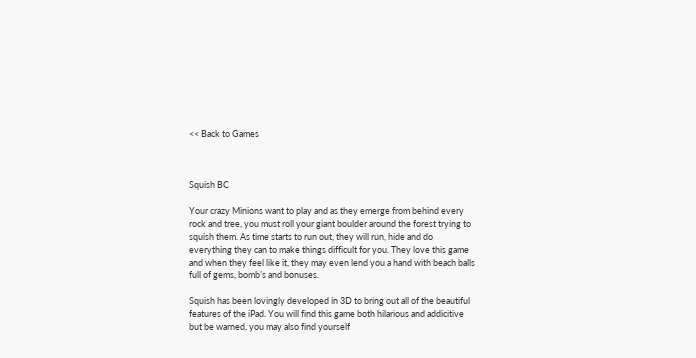<< Back to Games



Squish BC

Your crazy Minions want to play and as they emerge from behind every rock and tree, you must roll your giant boulder around the forest trying to squish them. As time starts to run out, they will run, hide and do everything they can to make things difficult for you. They love this game and when they feel like it, they may even lend you a hand with beach balls full of gems, bomb’s and bonuses.

Squish has been lovingly developed in 3D to bring out all of the beautiful features of the iPad. You will find this game both hilarious and addicitive but be warned, you may also find yourself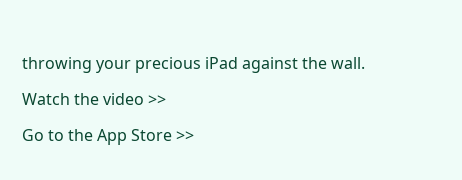throwing your precious iPad against the wall.

Watch the video >>

Go to the App Store >>